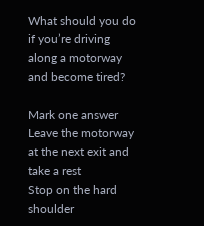What should you do if you’re driving along a motorway and become tired?

Mark one answer
Leave the motorway at the next exit and take a rest
Stop on the hard shoulder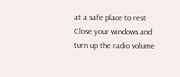at a safe place to rest
Close your windows and turn up the radio volume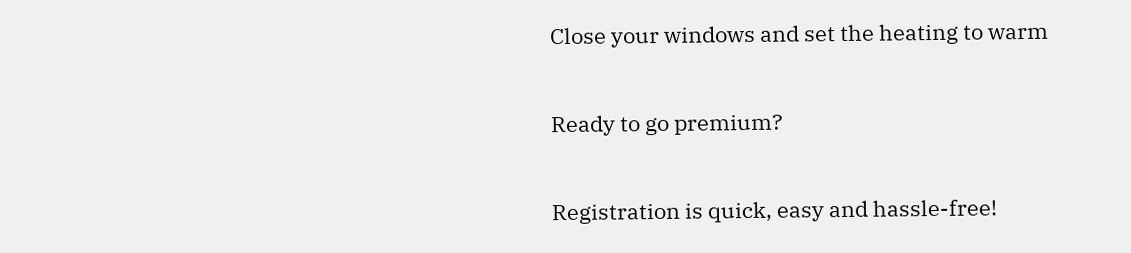Close your windows and set the heating to warm

Ready to go premium?

Registration is quick, easy and hassle-free!